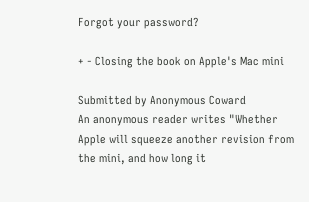Forgot your password?

+ - Closing the book on Apple's Mac mini

Submitted by Anonymous Coward
An anonymous reader writes "Whether Apple will squeeze another revision from the mini, and how long it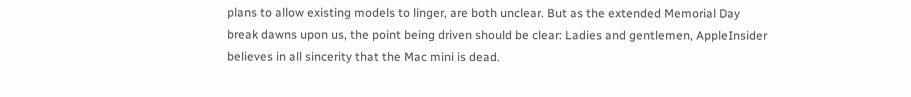plans to allow existing models to linger, are both unclear. But as the extended Memorial Day break dawns upon us, the point being driven should be clear: Ladies and gentlemen, AppleInsider believes in all sincerity that the Mac mini is dead.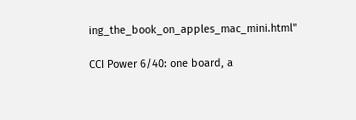ing_the_book_on_apples_mac_mini.html"

CCI Power 6/40: one board, a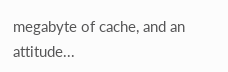megabyte of cache, and an attitude...